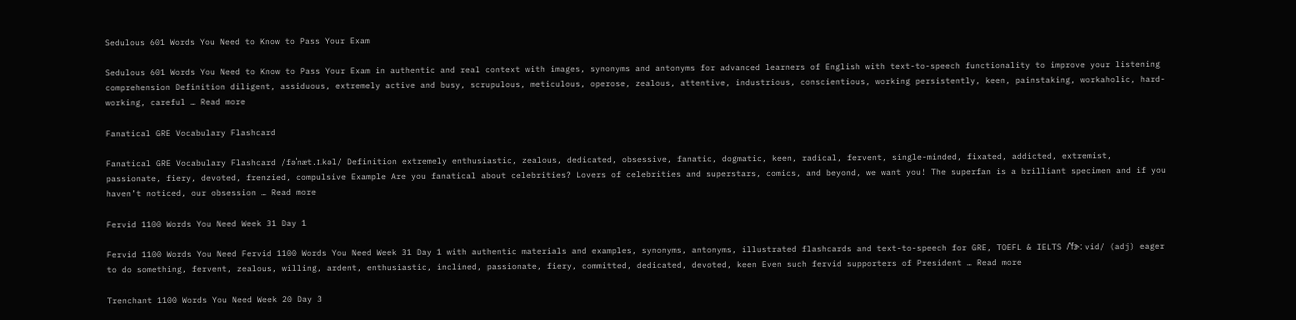Sedulous 601 Words You Need to Know to Pass Your Exam

Sedulous 601 Words You Need to Know to Pass Your Exam in authentic and real context with images, synonyms and antonyms for advanced learners of English with text-to-speech functionality to improve your listening comprehension Definition diligent, assiduous, extremely active and busy, scrupulous, meticulous, operose, zealous, attentive, industrious, conscientious, working persistently, keen, painstaking, workaholic, hard-working, careful … Read more

Fanatical GRE Vocabulary Flashcard

Fanatical GRE Vocabulary Flashcard /fəˈnæt.ɪ.kəl/ Definition extremely enthusiastic, zealous, dedicated, obsessive, fanatic, dogmatic, keen, radical, fervent, single-minded, fixated, addicted, extremist, passionate, fiery, devoted, frenzied, compulsive Example Are you fanatical about celebrities? Lovers of celebrities and superstars, comics, and beyond, we want you! The superfan is a brilliant specimen and if you haven’t noticed, our obsession … Read more

Fervid 1100 Words You Need Week 31 Day 1

Fervid 1100 Words You Need Fervid 1100 Words You Need Week 31 Day 1 with authentic materials and examples, synonyms, antonyms, illustrated flashcards and text-to-speech for GRE, TOEFL & IELTS /ˈfɝː vid/ (adj) eager to do something, fervent, zealous, willing, ardent, enthusiastic, inclined, passionate, fiery, committed, dedicated, devoted, keen Even such fervid supporters of President … Read more

Trenchant 1100 Words You Need Week 20 Day 3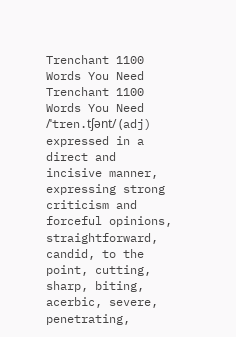Trenchant 1100 Words You Need Trenchant 1100 Words You Need /ˈtren.tʃənt/ (adj) expressed in a direct and incisive manner, expressing strong criticism and forceful opinions, straightforward, candid, to the point, cutting, sharp, biting, acerbic, severe, penetrating,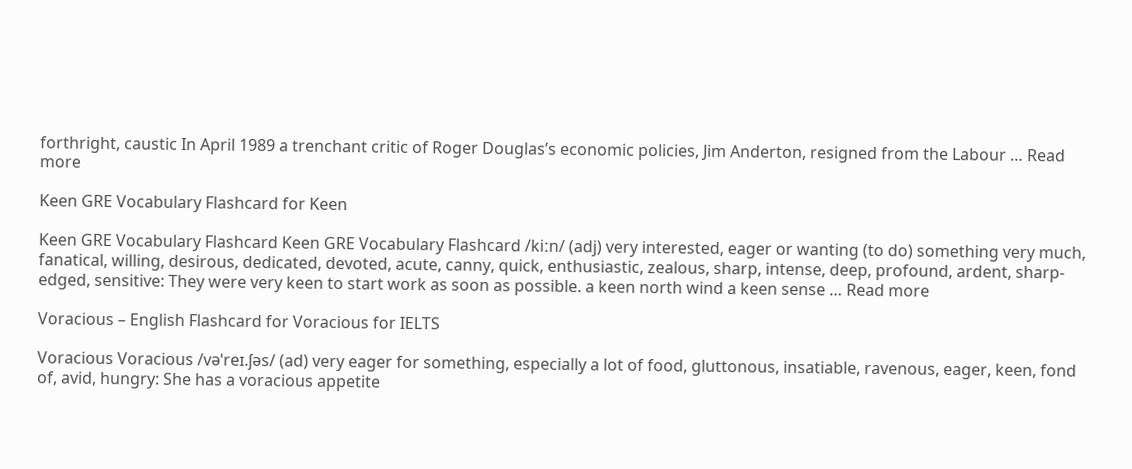forthright, caustic In April 1989 a trenchant critic of Roger Douglas’s economic policies, Jim Anderton, resigned from the Labour … Read more

Keen GRE Vocabulary Flashcard for Keen

Keen GRE Vocabulary Flashcard Keen GRE Vocabulary Flashcard /kiːn/ (adj) very interested, eager or wanting (to do) something very much, fanatical, willing, desirous, dedicated, devoted, acute, canny, quick, enthusiastic, zealous, sharp, intense, deep, profound, ardent, sharp-edged, sensitive: They were very keen to start work as soon as possible. a keen north wind a keen sense … Read more

Voracious – English Flashcard for Voracious for IELTS

Voracious Voracious /vəˈreɪ.ʃəs/ (ad) very eager for something, especially a lot of food, gluttonous, insatiable, ravenous, eager, keen, fond of, avid, hungry: She has a voracious appetite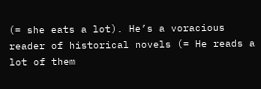(= she eats a lot). He’s a voracious reader of historical novels (= He reads a lot of them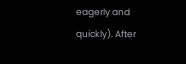eagerly and quickly). After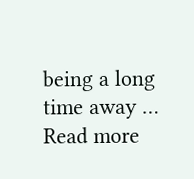being a long time away … Read more